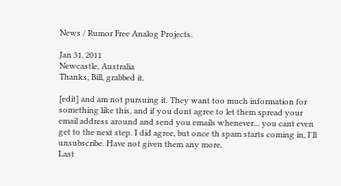News / Rumor Free Analog Projects.

Jan 31, 2011
Newcastle, Australia
Thanks, Bill, grabbed it.

[edit] and am not pursuing it. They want too much information for something like this, and if you dont agree to let them spread your email address around and send you emails whenever... you cant even get to the next step. I did agree, but once th spam starts coming in, I'll unsubscribe. Have not given them any more.
Last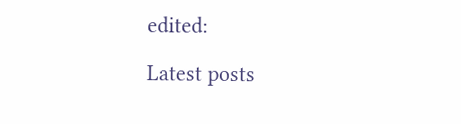edited:

Latest posts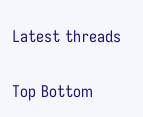Latest threads

Top Bottom